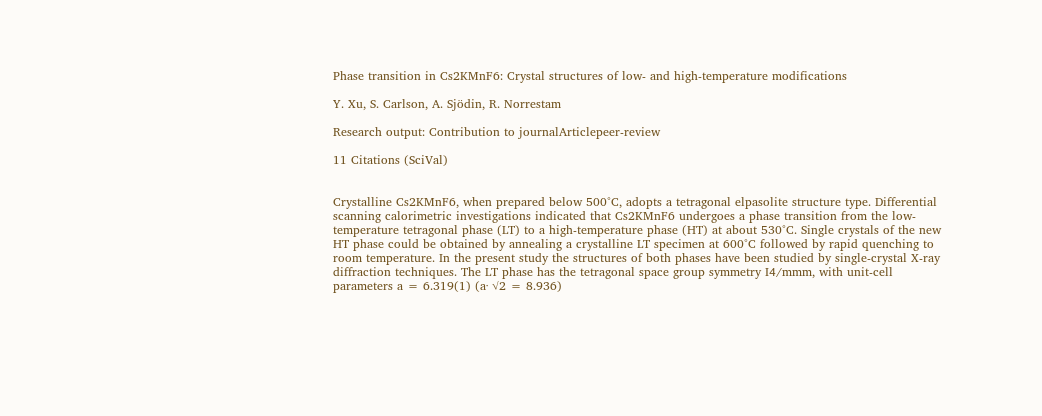Phase transition in Cs2KMnF6: Crystal structures of low- and high-temperature modifications

Y. Xu, S. Carlson, A. Sjödin, R. Norrestam

Research output: Contribution to journalArticlepeer-review

11 Citations (SciVal)


Crystalline Cs2KMnF6, when prepared below 500°C, adopts a tetragonal elpasolite structure type. Differential scanning calorimetric investigations indicated that Cs2KMnF6 undergoes a phase transition from the low-temperature tetragonal phase (LT) to a high-temperature phase (HT) at about 530°C. Single crystals of the new HT phase could be obtained by annealing a crystalline LT specimen at 600°C followed by rapid quenching to room temperature. In the present study the structures of both phases have been studied by single-crystal X-ray diffraction techniques. The LT phase has the tetragonal space group symmetry I4/mmm, with unit-cell parameters a = 6.319(1) (a· √2 = 8.936)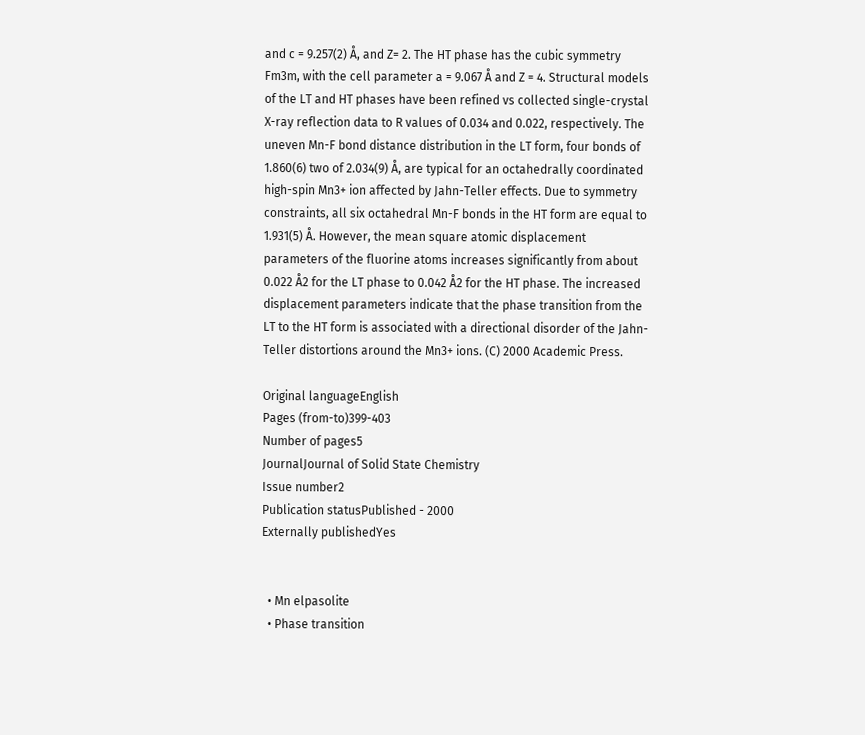and c = 9.257(2) Å, and Z= 2. The HT phase has the cubic symmetry Fm3m, with the cell parameter a = 9.067 Å and Z = 4. Structural models of the LT and HT phases have been refined vs collected single-crystal X-ray reflection data to R values of 0.034 and 0.022, respectively. The uneven Mn-F bond distance distribution in the LT form, four bonds of 1.860(6) two of 2.034(9) Å, are typical for an octahedrally coordinated high-spin Mn3+ ion affected by Jahn-Teller effects. Due to symmetry constraints, all six octahedral Mn-F bonds in the HT form are equal to 1.931(5) Å. However, the mean square atomic displacement parameters of the fluorine atoms increases significantly from about 0.022 Å2 for the LT phase to 0.042 Å2 for the HT phase. The increased displacement parameters indicate that the phase transition from the LT to the HT form is associated with a directional disorder of the Jahn-Teller distortions around the Mn3+ ions. (C) 2000 Academic Press.

Original languageEnglish
Pages (from-to)399-403
Number of pages5
JournalJournal of Solid State Chemistry
Issue number2
Publication statusPublished - 2000
Externally publishedYes


  • Mn elpasolite
  • Phase transition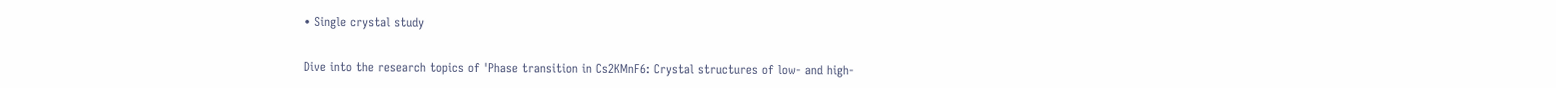• Single crystal study


Dive into the research topics of 'Phase transition in Cs2KMnF6: Crystal structures of low- and high-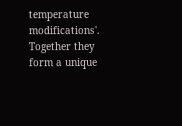temperature modifications'. Together they form a unique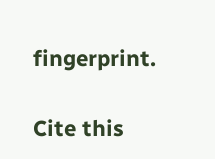fingerprint.

Cite this